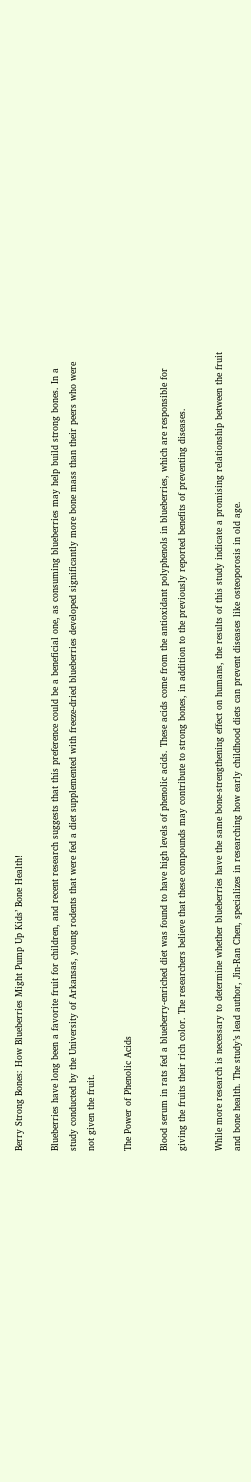Berry Strong Bones: How Blueberries Might Pump Up Kids’ Bone Health!

Blueberries have long been a favorite fruit for children, and recent research suggests that this preference could be a beneficial one, as consuming blueberries may help build strong bones. In a study conducted by the University of Arkansas, young rodents that were fed a diet supplemented with freeze-dried blueberries developed significantly more bone mass than their peers who were not given the fruit.

The Power of Phenolic Acids

Blood serum in rats fed a blueberry-enriched diet was found to have high levels of phenolic acids. These acids come from the antioxidant polyphenols in blueberries, which are responsible for giving the fruits their rich color. The researchers believe that these compounds may contribute to strong bones, in addition to the previously reported benefits of preventing diseases.

While more research is necessary to determine whether blueberries have the same bone-strengthening effect on humans, the results of this study indicate a promising relationship between the fruit and bone health. The study’s lead author, Jin-Ran Chen, specializes in researching how early childhood diets can prevent diseases like osteoporosis in old age.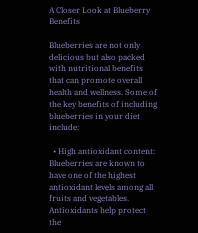A Closer Look at Blueberry Benefits

Blueberries are not only delicious but also packed with nutritional benefits that can promote overall health and wellness. Some of the key benefits of including blueberries in your diet include:

  • High antioxidant content: Blueberries are known to have one of the highest antioxidant levels among all fruits and vegetables. Antioxidants help protect the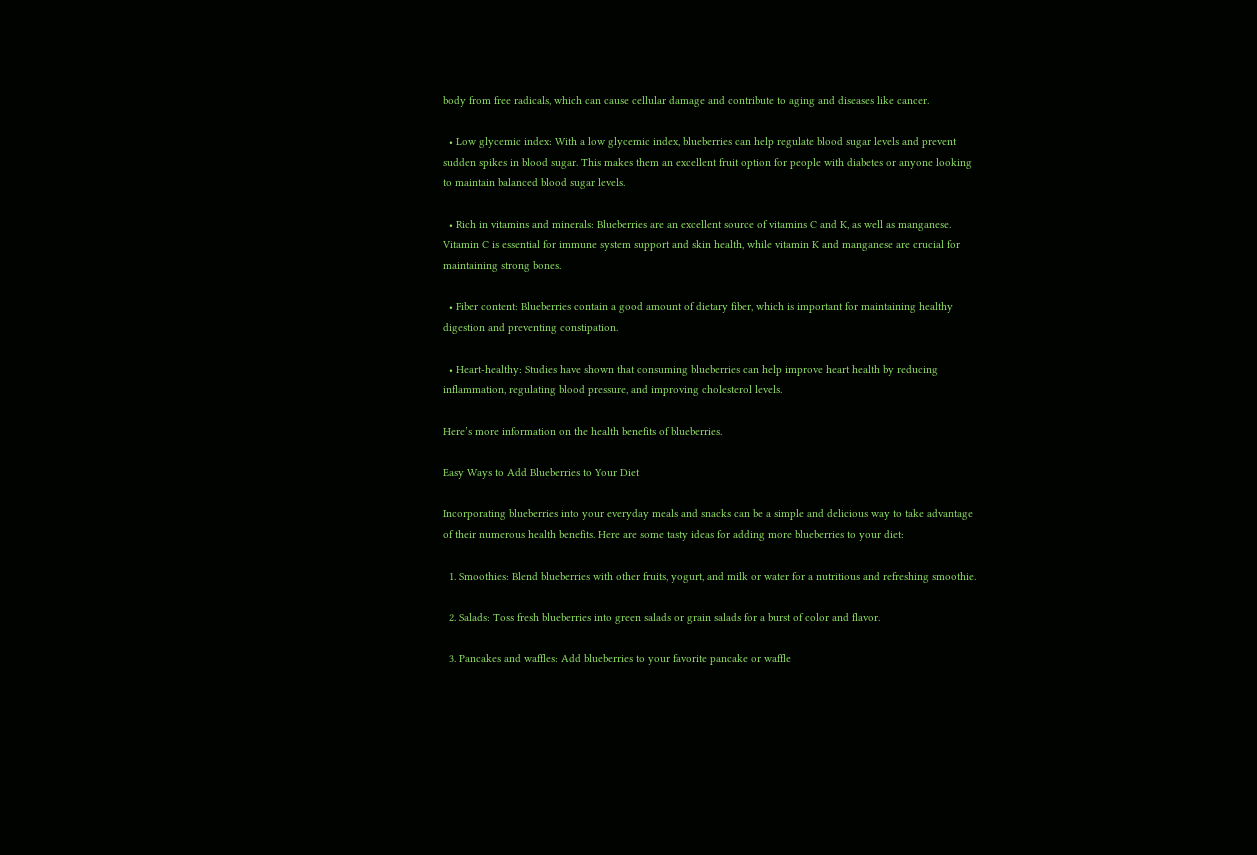body from free radicals, which can cause cellular damage and contribute to aging and diseases like cancer.

  • Low glycemic index: With a low glycemic index, blueberries can help regulate blood sugar levels and prevent sudden spikes in blood sugar. This makes them an excellent fruit option for people with diabetes or anyone looking to maintain balanced blood sugar levels.

  • Rich in vitamins and minerals: Blueberries are an excellent source of vitamins C and K, as well as manganese. Vitamin C is essential for immune system support and skin health, while vitamin K and manganese are crucial for maintaining strong bones.

  • Fiber content: Blueberries contain a good amount of dietary fiber, which is important for maintaining healthy digestion and preventing constipation.

  • Heart-healthy: Studies have shown that consuming blueberries can help improve heart health by reducing inflammation, regulating blood pressure, and improving cholesterol levels.

Here’s more information on the health benefits of blueberries.

Easy Ways to Add Blueberries to Your Diet

Incorporating blueberries into your everyday meals and snacks can be a simple and delicious way to take advantage of their numerous health benefits. Here are some tasty ideas for adding more blueberries to your diet:

  1. Smoothies: Blend blueberries with other fruits, yogurt, and milk or water for a nutritious and refreshing smoothie.

  2. Salads: Toss fresh blueberries into green salads or grain salads for a burst of color and flavor.

  3. Pancakes and waffles: Add blueberries to your favorite pancake or waffle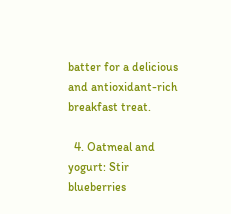batter for a delicious and antioxidant-rich breakfast treat.

  4. Oatmeal and yogurt: Stir blueberries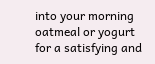into your morning oatmeal or yogurt for a satisfying and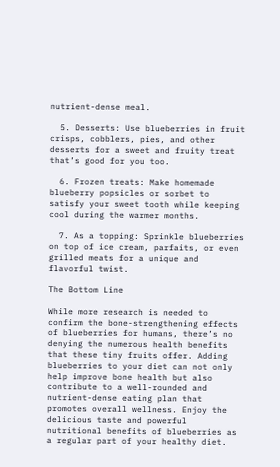nutrient-dense meal.

  5. Desserts: Use blueberries in fruit crisps, cobblers, pies, and other desserts for a sweet and fruity treat that’s good for you too.

  6. Frozen treats: Make homemade blueberry popsicles or sorbet to satisfy your sweet tooth while keeping cool during the warmer months.

  7. As a topping: Sprinkle blueberries on top of ice cream, parfaits, or even grilled meats for a unique and flavorful twist.

The Bottom Line

While more research is needed to confirm the bone-strengthening effects of blueberries for humans, there’s no denying the numerous health benefits that these tiny fruits offer. Adding blueberries to your diet can not only help improve bone health but also contribute to a well-rounded and nutrient-dense eating plan that promotes overall wellness. Enjoy the delicious taste and powerful nutritional benefits of blueberries as a regular part of your healthy diet.